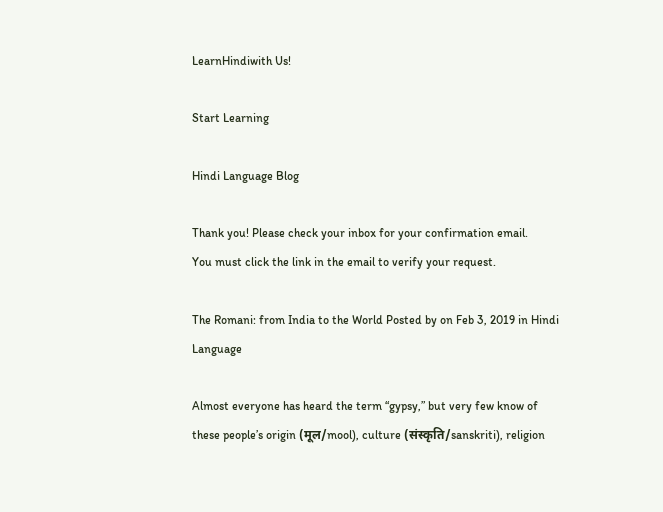LearnHindiwith Us!

Start Learning

Hindi Language Blog

Thank you! Please check your inbox for your confirmation email.
You must click the link in the email to verify your request.

The Romani: from India to the World Posted by on Feb 3, 2019 in Hindi Language

Almost everyone has heard the term “gypsy,” but very few know of these people’s origin (मूल/mool), culture (संस्कृति/sanskriti), religion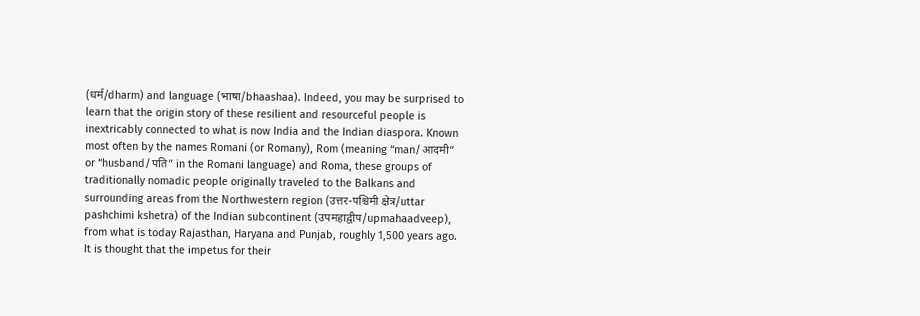(धर्म/dharm) and language (भाषा/bhaashaa). Indeed, you may be surprised to learn that the origin story of these resilient and resourceful people is inextricably connected to what is now India and the Indian diaspora. Known most often by the names Romani (or Romany), Rom (meaning “man/आदमी” or “husband/पति” in the Romani language) and Roma, these groups of traditionally nomadic people originally traveled to the Balkans and surrounding areas from the Northwestern region (उत्तर-पश्चिमी क्षेत्र/uttar pashchimi kshetra) of the Indian subcontinent (उपमहाद्वीप/upmahaadveep), from what is today Rajasthan, Haryana and Punjab, roughly 1,500 years ago. It is thought that the impetus for their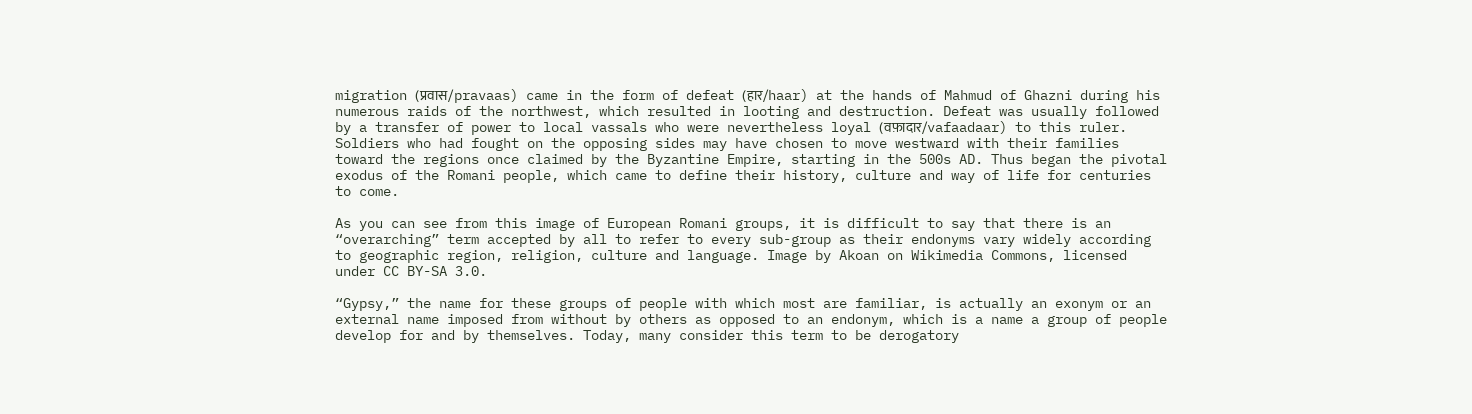migration (प्रवास/pravaas) came in the form of defeat (हार/haar) at the hands of Mahmud of Ghazni during his numerous raids of the northwest, which resulted in looting and destruction. Defeat was usually followed by a transfer of power to local vassals who were nevertheless loyal (वफ़ादार/vafaadaar) to this ruler. Soldiers who had fought on the opposing sides may have chosen to move westward with their families toward the regions once claimed by the Byzantine Empire, starting in the 500s AD. Thus began the pivotal exodus of the Romani people, which came to define their history, culture and way of life for centuries to come.

As you can see from this image of European Romani groups, it is difficult to say that there is an “overarching” term accepted by all to refer to every sub-group as their endonyms vary widely according to geographic region, religion, culture and language. Image by Akoan on Wikimedia Commons, licensed under CC BY-SA 3.0.

“Gypsy,” the name for these groups of people with which most are familiar, is actually an exonym or an external name imposed from without by others as opposed to an endonym, which is a name a group of people develop for and by themselves. Today, many consider this term to be derogatory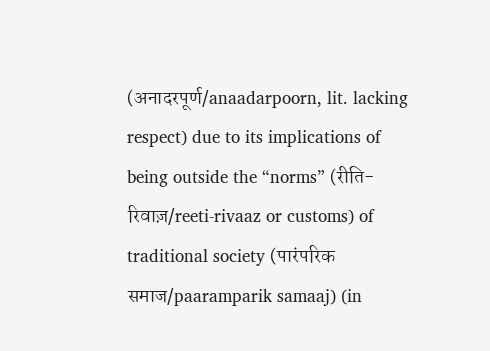(अनादरपूर्ण/anaadarpoorn, lit. lacking respect) due to its implications of being outside the “norms” (रीति-रिवाज़/reeti-rivaaz or customs) of traditional society (पारंपरिक समाज/paaramparik samaaj) (in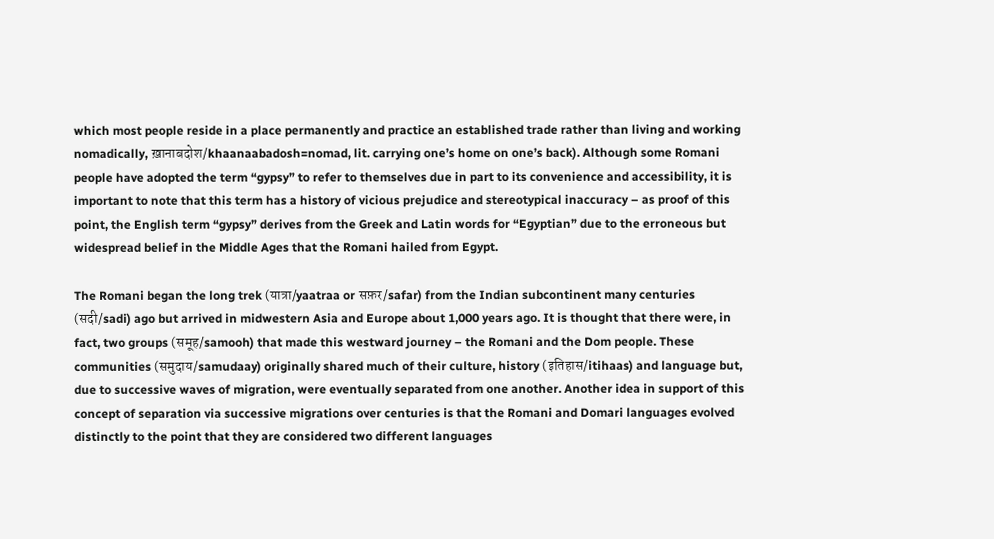which most people reside in a place permanently and practice an established trade rather than living and working nomadically, ख़ानाबदोश/khaanaabadosh=nomad, lit. carrying one’s home on one’s back). Although some Romani people have adopted the term “gypsy” to refer to themselves due in part to its convenience and accessibility, it is important to note that this term has a history of vicious prejudice and stereotypical inaccuracy – as proof of this point, the English term “gypsy” derives from the Greek and Latin words for “Egyptian” due to the erroneous but widespread belief in the Middle Ages that the Romani hailed from Egypt.

The Romani began the long trek (यात्रा/yaatraa or सफ़र/safar) from the Indian subcontinent many centuries (सदी/sadi) ago but arrived in midwestern Asia and Europe about 1,000 years ago. It is thought that there were, in fact, two groups (समूह/samooh) that made this westward journey – the Romani and the Dom people. These communities (समुदाय/samudaay) originally shared much of their culture, history (इतिहास/itihaas) and language but, due to successive waves of migration, were eventually separated from one another. Another idea in support of this concept of separation via successive migrations over centuries is that the Romani and Domari languages evolved distinctly to the point that they are considered two different languages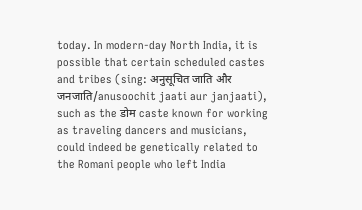today. In modern-day North India, it is possible that certain scheduled castes and tribes (sing: अनुसूचित जाति और जनजाति/anusoochit jaati aur janjaati), such as the डोम caste known for working as traveling dancers and musicians, could indeed be genetically related to the Romani people who left India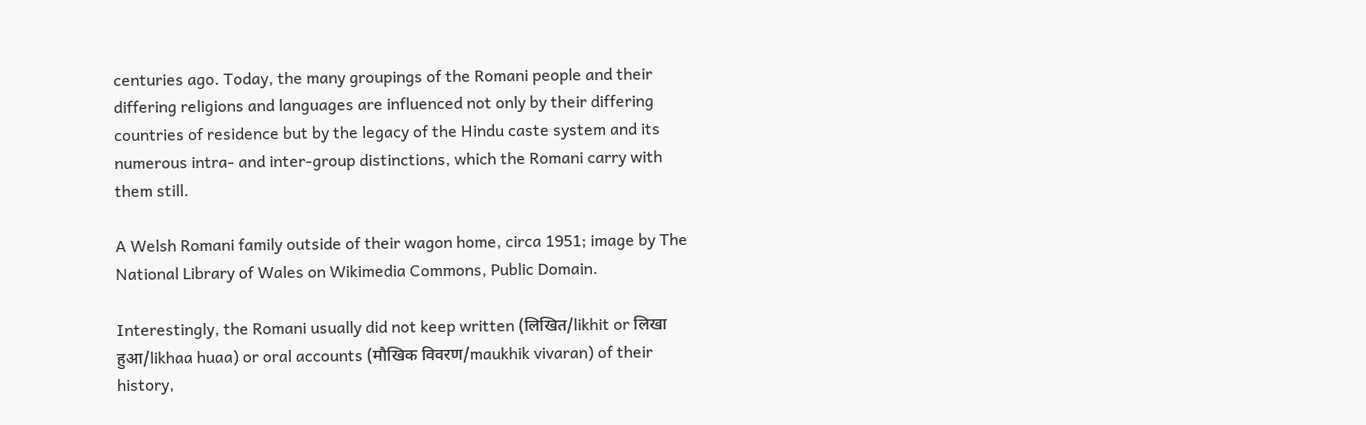centuries ago. Today, the many groupings of the Romani people and their differing religions and languages are influenced not only by their differing countries of residence but by the legacy of the Hindu caste system and its numerous intra- and inter-group distinctions, which the Romani carry with them still.

A Welsh Romani family outside of their wagon home, circa 1951; image by The National Library of Wales on Wikimedia Commons, Public Domain.

Interestingly, the Romani usually did not keep written (लिखित/likhit or लिखा हुआ/likhaa huaa) or oral accounts (मौखिक विवरण/maukhik vivaran) of their history,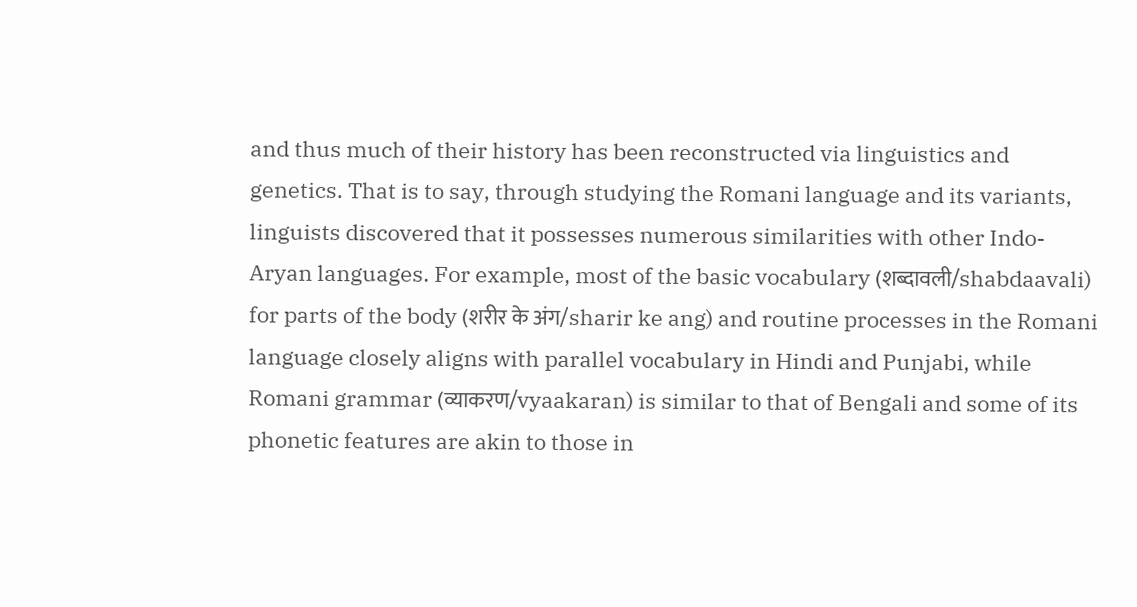and thus much of their history has been reconstructed via linguistics and genetics. That is to say, through studying the Romani language and its variants, linguists discovered that it possesses numerous similarities with other Indo-Aryan languages. For example, most of the basic vocabulary (शब्दावली/shabdaavali) for parts of the body (शरीर के अंग/sharir ke ang) and routine processes in the Romani language closely aligns with parallel vocabulary in Hindi and Punjabi, while Romani grammar (व्याकरण/vyaakaran) is similar to that of Bengali and some of its phonetic features are akin to those in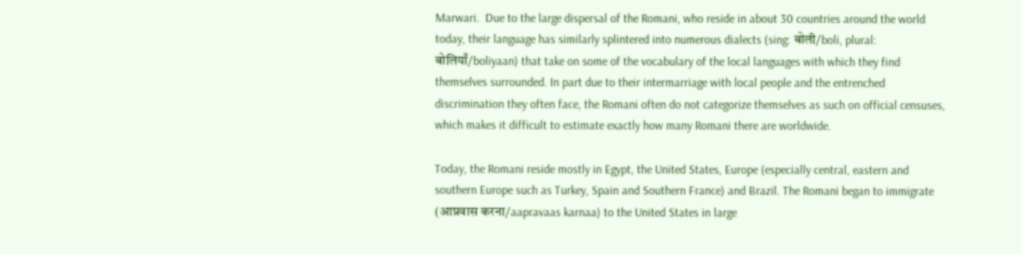Marwari.  Due to the large dispersal of the Romani, who reside in about 30 countries around the world today, their language has similarly splintered into numerous dialects (sing: बोली/boli, plural: बोलियाँ/boliyaan) that take on some of the vocabulary of the local languages with which they find themselves surrounded. In part due to their intermarriage with local people and the entrenched discrimination they often face, the Romani often do not categorize themselves as such on official censuses, which makes it difficult to estimate exactly how many Romani there are worldwide.

Today, the Romani reside mostly in Egypt, the United States, Europe (especially central, eastern and southern Europe such as Turkey, Spain and Southern France) and Brazil. The Romani began to immigrate (आप्रवास करना/aapravaas karnaa) to the United States in large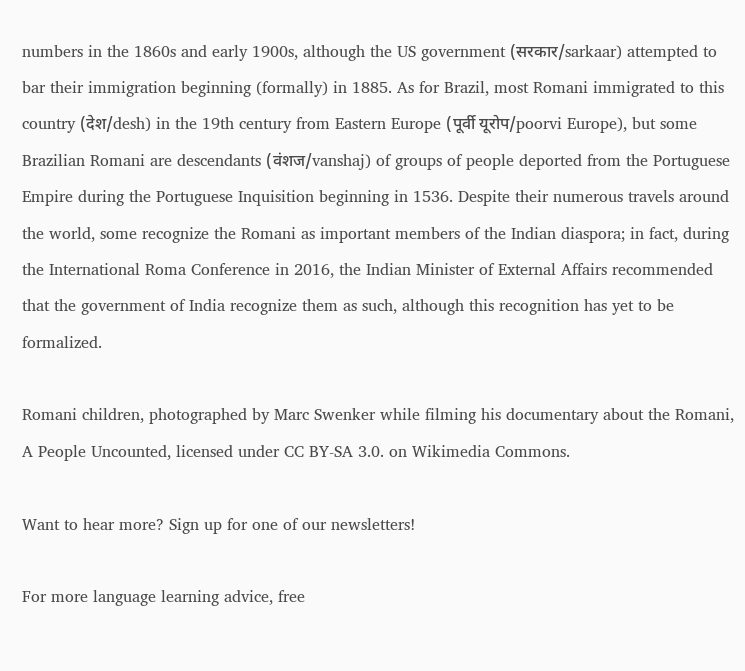numbers in the 1860s and early 1900s, although the US government (सरकार/sarkaar) attempted to bar their immigration beginning (formally) in 1885. As for Brazil, most Romani immigrated to this country (देश/desh) in the 19th century from Eastern Europe (पूर्वी यूरोप/poorvi Europe), but some Brazilian Romani are descendants (वंशज/vanshaj) of groups of people deported from the Portuguese Empire during the Portuguese Inquisition beginning in 1536. Despite their numerous travels around the world, some recognize the Romani as important members of the Indian diaspora; in fact, during the International Roma Conference in 2016, the Indian Minister of External Affairs recommended that the government of India recognize them as such, although this recognition has yet to be formalized.

Romani children, photographed by Marc Swenker while filming his documentary about the Romani, A People Uncounted, licensed under CC BY-SA 3.0. on Wikimedia Commons.

Want to hear more? Sign up for one of our newsletters!

For more language learning advice, free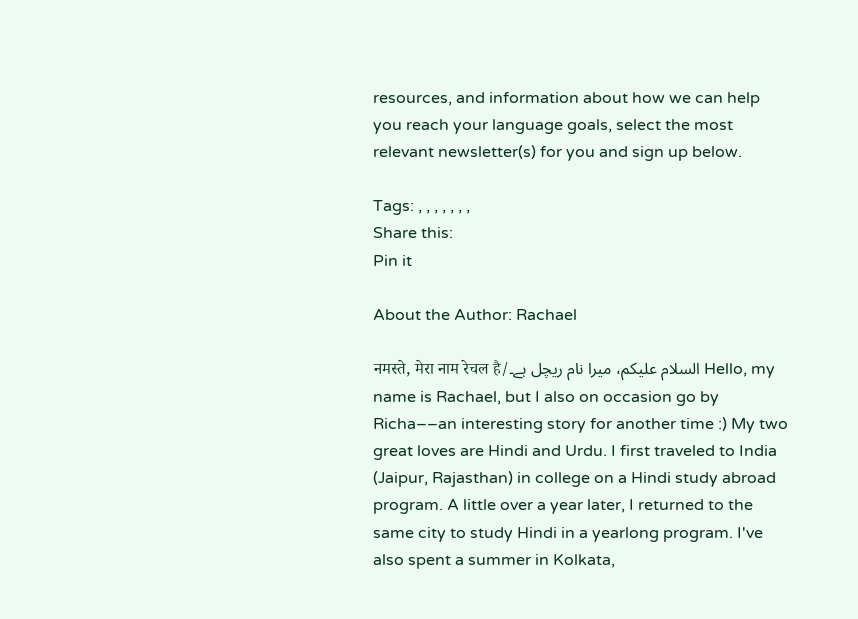resources, and information about how we can help you reach your language goals, select the most relevant newsletter(s) for you and sign up below.

Tags: , , , , , , ,
Share this:
Pin it

About the Author: Rachael

नमस्ते, मेरा नाम रेचल है/السلام علیکم، میرا نام ریچل ہے۔ Hello, my name is Rachael, but I also on occasion go by Richa––an interesting story for another time :) My two great loves are Hindi and Urdu. I first traveled to India (Jaipur, Rajasthan) in college on a Hindi study abroad program. A little over a year later, I returned to the same city to study Hindi in a yearlong program. I've also spent a summer in Kolkata,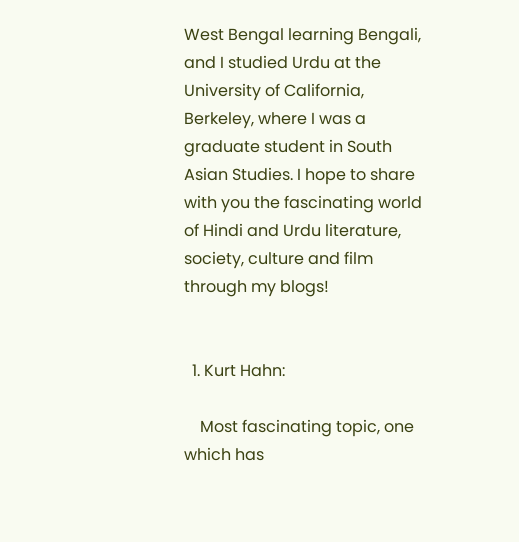West Bengal learning Bengali, and I studied Urdu at the University of California, Berkeley, where I was a graduate student in South Asian Studies. I hope to share with you the fascinating world of Hindi and Urdu literature, society, culture and film through my blogs!


  1. Kurt Hahn:

    Most fascinating topic, one which has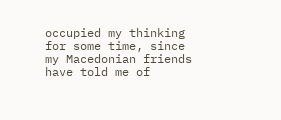occupied my thinking for some time, since my Macedonian friends have told me of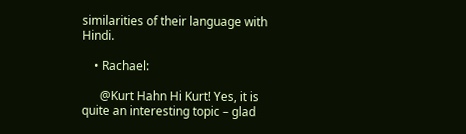similarities of their language with Hindi.

    • Rachael:

      @Kurt Hahn Hi Kurt! Yes, it is quite an interesting topic – glad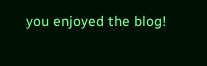you enjoyed the blog!